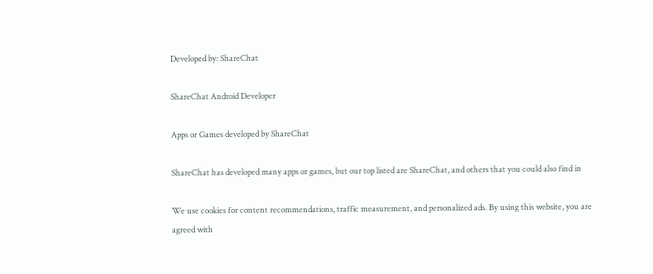Developed by: ShareChat

ShareChat Android Developer

Apps or Games developed by ShareChat

ShareChat has developed many apps or games, but our top listed are ShareChat, and others that you could also find in

We use cookies for content recommendations, traffic measurement, and personalized ads. By using this website, you are agreed with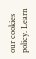our cookies policy. Learn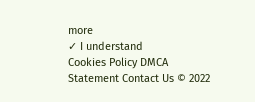more
✓ I understand
Cookies Policy DMCA Statement Contact Us © 2022